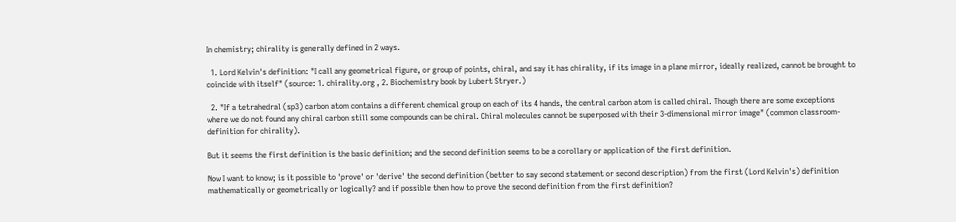In chemistry; chirality is generally defined in 2 ways.

  1. Lord Kelvin's definition: "I call any geometrical figure, or group of points, chiral, and say it has chirality, if its image in a plane mirror, ideally realized, cannot be brought to coincide with itself" (source: 1. chirality.org , 2. Biochemistry book by Lubert Stryer.)

  2. "If a tetrahedral (sp3) carbon atom contains a different chemical group on each of its 4 hands, the central carbon atom is called chiral. Though there are some exceptions where we do not found any chiral carbon still some compounds can be chiral. Chiral molecules cannot be superposed with their 3-dimensional mirror image" (common classroom-definition for chirality).

But it seems the first definition is the basic definition; and the second definition seems to be a corollary or application of the first definition.

Now I want to know; is it possible to 'prove' or 'derive' the second definition (better to say second statement or second description) from the first (Lord Kelvin's) definition mathematically or geometrically or logically? and if possible then how to prove the second definition from the first definition?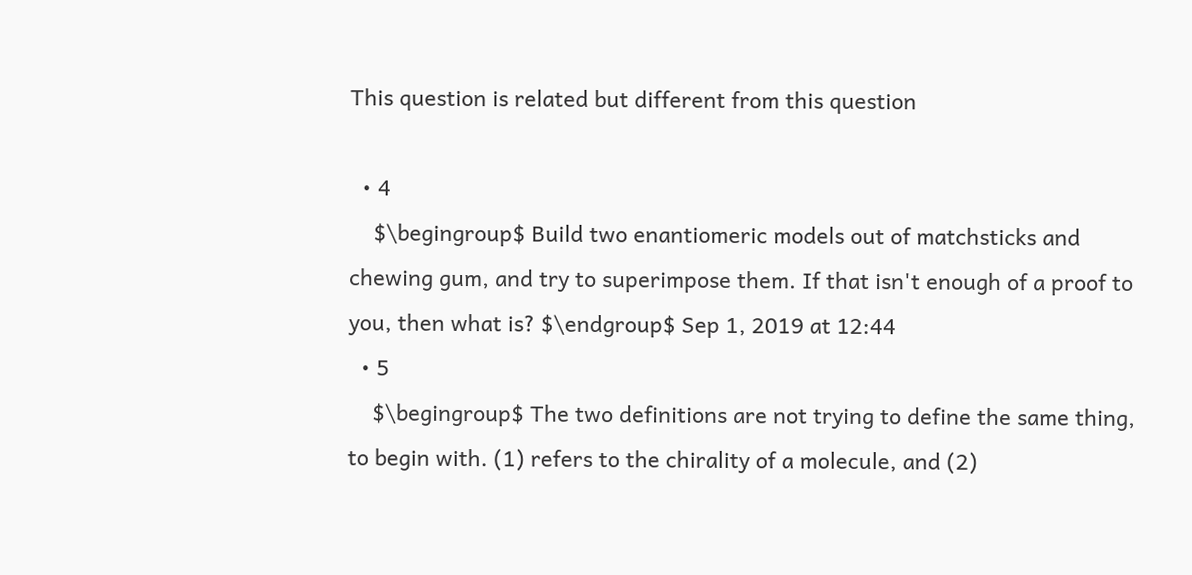This question is related but different from this question

  • 4
    $\begingroup$ Build two enantiomeric models out of matchsticks and chewing gum, and try to superimpose them. If that isn't enough of a proof to you, then what is? $\endgroup$ Sep 1, 2019 at 12:44
  • 5
    $\begingroup$ The two definitions are not trying to define the same thing, to begin with. (1) refers to the chirality of a molecule, and (2)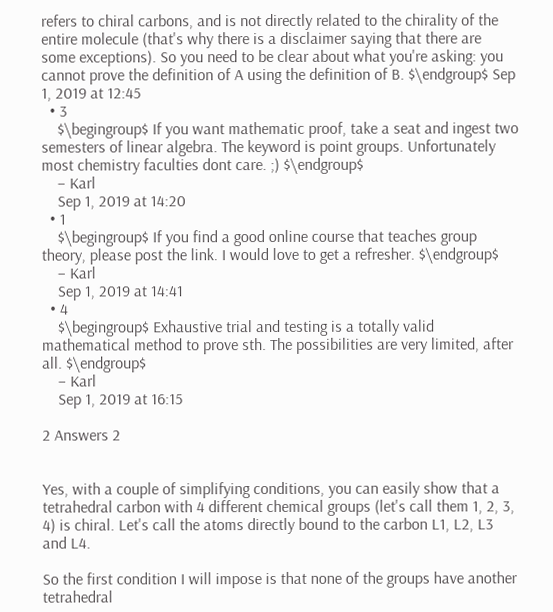refers to chiral carbons, and is not directly related to the chirality of the entire molecule (that's why there is a disclaimer saying that there are some exceptions). So you need to be clear about what you're asking: you cannot prove the definition of A using the definition of B. $\endgroup$ Sep 1, 2019 at 12:45
  • 3
    $\begingroup$ If you want mathematic proof, take a seat and ingest two semesters of linear algebra. The keyword is point groups. Unfortunately most chemistry faculties dont care. ;) $\endgroup$
    – Karl
    Sep 1, 2019 at 14:20
  • 1
    $\begingroup$ If you find a good online course that teaches group theory, please post the link. I would love to get a refresher. $\endgroup$
    – Karl
    Sep 1, 2019 at 14:41
  • 4
    $\begingroup$ Exhaustive trial and testing is a totally valid mathematical method to prove sth. The possibilities are very limited, after all. $\endgroup$
    – Karl
    Sep 1, 2019 at 16:15

2 Answers 2


Yes, with a couple of simplifying conditions, you can easily show that a tetrahedral carbon with 4 different chemical groups (let's call them 1, 2, 3, 4) is chiral. Let's call the atoms directly bound to the carbon L1, L2, L3 and L4.

So the first condition I will impose is that none of the groups have another tetrahedral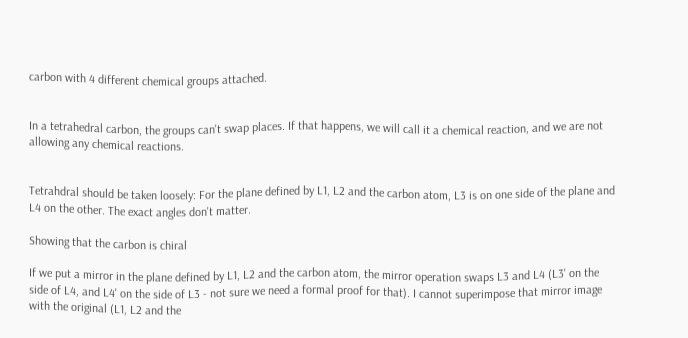carbon with 4 different chemical groups attached.


In a tetrahedral carbon, the groups can't swap places. If that happens, we will call it a chemical reaction, and we are not allowing any chemical reactions.


Tetrahdral should be taken loosely: For the plane defined by L1, L2 and the carbon atom, L3 is on one side of the plane and L4 on the other. The exact angles don't matter.

Showing that the carbon is chiral

If we put a mirror in the plane defined by L1, L2 and the carbon atom, the mirror operation swaps L3 and L4 (L3' on the side of L4, and L4' on the side of L3 - not sure we need a formal proof for that). I cannot superimpose that mirror image with the original (L1, L2 and the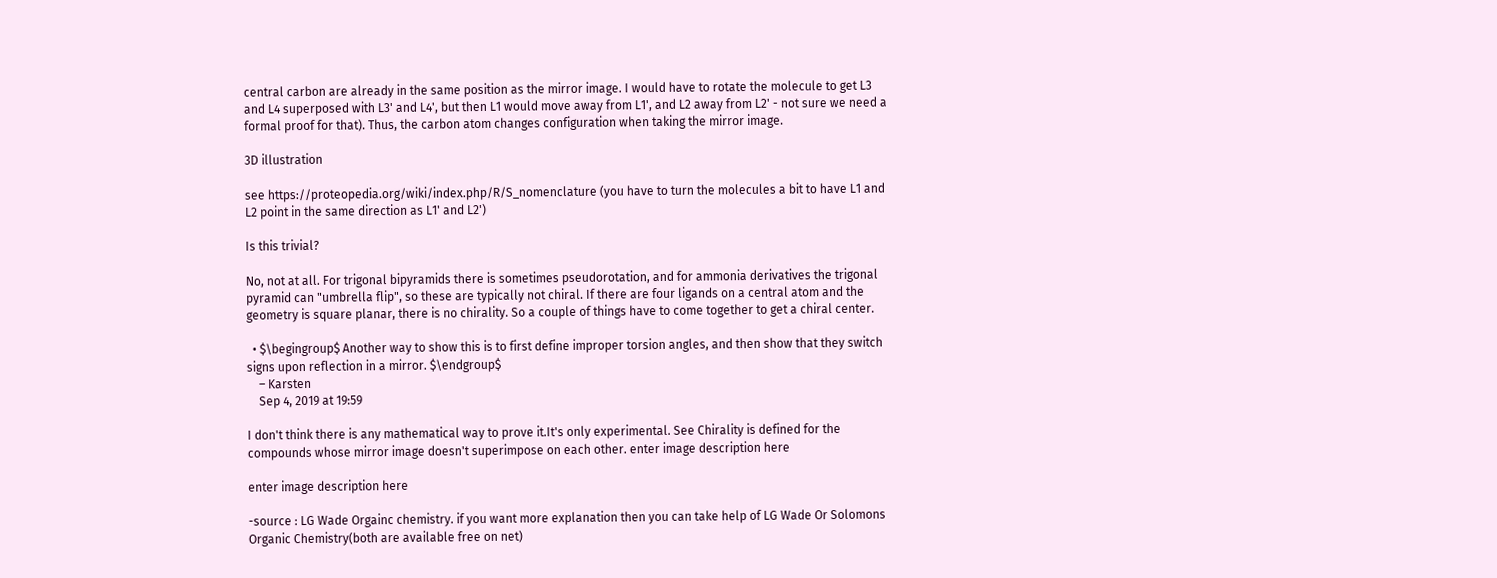central carbon are already in the same position as the mirror image. I would have to rotate the molecule to get L3 and L4 superposed with L3' and L4', but then L1 would move away from L1', and L2 away from L2' - not sure we need a formal proof for that). Thus, the carbon atom changes configuration when taking the mirror image.

3D illustration

see https://proteopedia.org/wiki/index.php/R/S_nomenclature (you have to turn the molecules a bit to have L1 and L2 point in the same direction as L1' and L2')

Is this trivial?

No, not at all. For trigonal bipyramids there is sometimes pseudorotation, and for ammonia derivatives the trigonal pyramid can "umbrella flip", so these are typically not chiral. If there are four ligands on a central atom and the geometry is square planar, there is no chirality. So a couple of things have to come together to get a chiral center.

  • $\begingroup$ Another way to show this is to first define improper torsion angles, and then show that they switch signs upon reflection in a mirror. $\endgroup$
    – Karsten
    Sep 4, 2019 at 19:59

I don't think there is any mathematical way to prove it.It's only experimental. See Chirality is defined for the compounds whose mirror image doesn't superimpose on each other. enter image description here

enter image description here

-source : LG Wade Orgainc chemistry. if you want more explanation then you can take help of LG Wade Or Solomons Organic Chemistry(both are available free on net)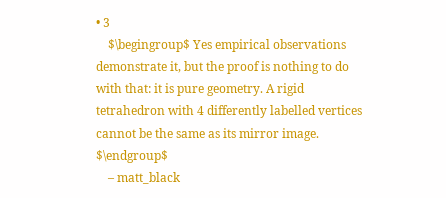• 3
    $\begingroup$ Yes empirical observations demonstrate it, but the proof is nothing to do with that: it is pure geometry. A rigid tetrahedron with 4 differently labelled vertices cannot be the same as its mirror image. $\endgroup$
    – matt_black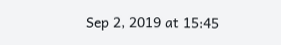Sep 2, 2019 at 15:45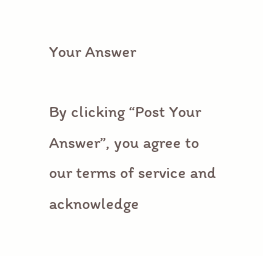Your Answer

By clicking “Post Your Answer”, you agree to our terms of service and acknowledge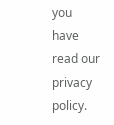you have read our privacy policy.